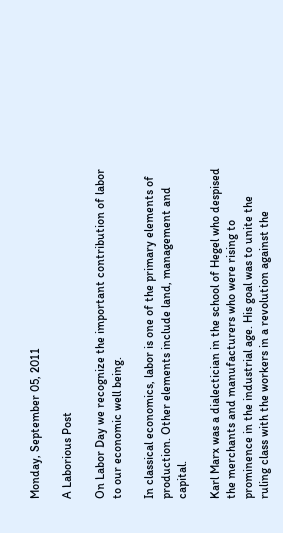Monday, September 05, 2011

A Laborious Post

On Labor Day we recognize the important contribution of labor to our economic well being.

In classical economics, labor is one of the primary elements of production. Other elements include land, management and capital.

Karl Marx was a dialectician in the school of Hegel who despised the merchants and manufacturers who were rising to prominence in the industrial age. His goal was to unite the ruling class with the workers in a revolution against the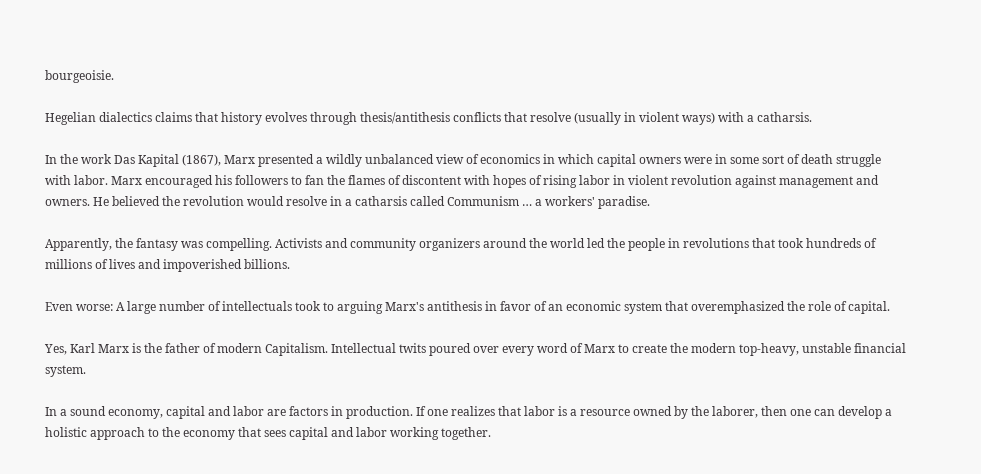bourgeoisie.

Hegelian dialectics claims that history evolves through thesis/antithesis conflicts that resolve (usually in violent ways) with a catharsis.

In the work Das Kapital (1867), Marx presented a wildly unbalanced view of economics in which capital owners were in some sort of death struggle with labor. Marx encouraged his followers to fan the flames of discontent with hopes of rising labor in violent revolution against management and owners. He believed the revolution would resolve in a catharsis called Communism … a workers' paradise.

Apparently, the fantasy was compelling. Activists and community organizers around the world led the people in revolutions that took hundreds of millions of lives and impoverished billions.

Even worse: A large number of intellectuals took to arguing Marx's antithesis in favor of an economic system that overemphasized the role of capital.

Yes, Karl Marx is the father of modern Capitalism. Intellectual twits poured over every word of Marx to create the modern top-heavy, unstable financial system.

In a sound economy, capital and labor are factors in production. If one realizes that labor is a resource owned by the laborer, then one can develop a holistic approach to the economy that sees capital and labor working together.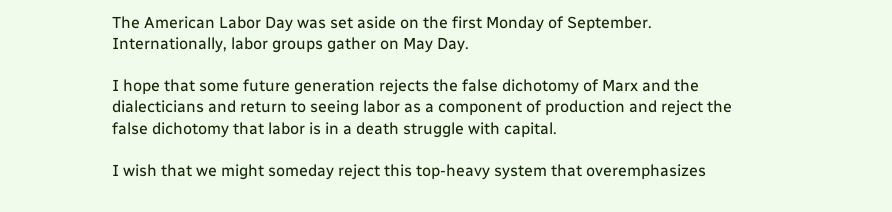The American Labor Day was set aside on the first Monday of September. Internationally, labor groups gather on May Day.

I hope that some future generation rejects the false dichotomy of Marx and the dialecticians and return to seeing labor as a component of production and reject the false dichotomy that labor is in a death struggle with capital.

I wish that we might someday reject this top-heavy system that overemphasizes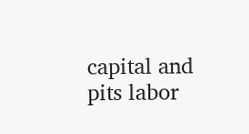capital and pits labor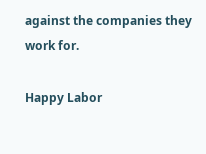against the companies they work for.

Happy Labor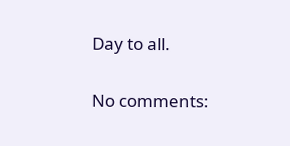Day to all.

No comments: